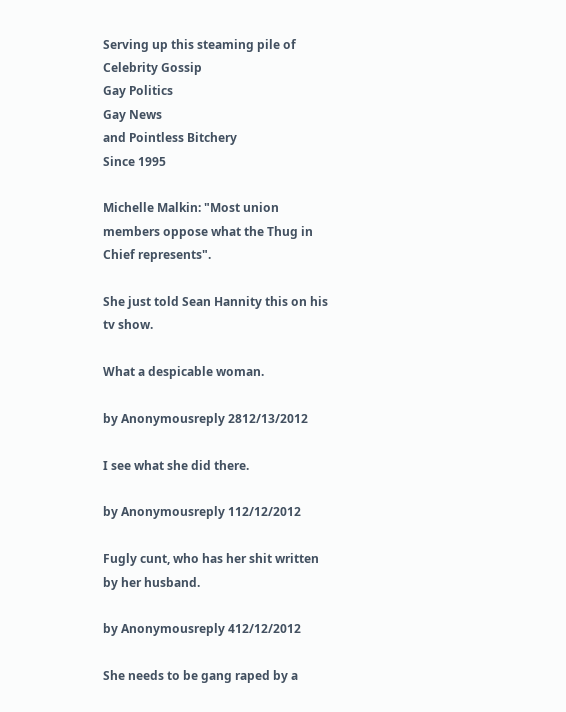Serving up this steaming pile of
Celebrity Gossip
Gay Politics
Gay News
and Pointless Bitchery
Since 1995

Michelle Malkin: "Most union members oppose what the Thug in Chief represents".

She just told Sean Hannity this on his tv show.

What a despicable woman.

by Anonymousreply 2812/13/2012

I see what she did there.

by Anonymousreply 112/12/2012

Fugly cunt, who has her shit written by her husband.

by Anonymousreply 412/12/2012

She needs to be gang raped by a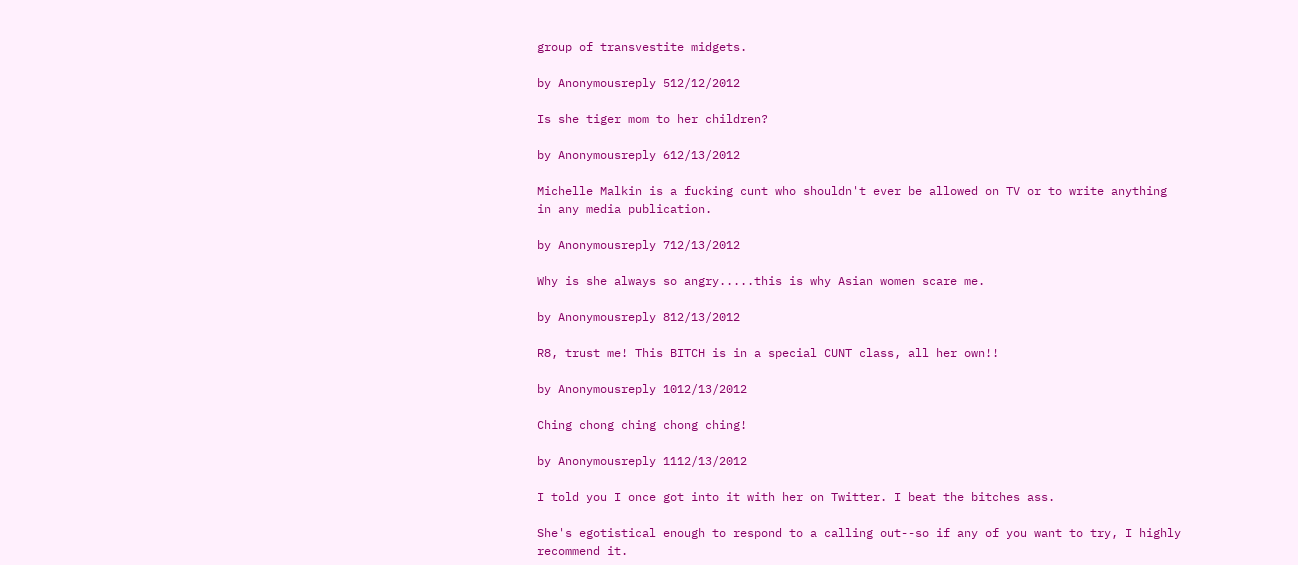group of transvestite midgets.

by Anonymousreply 512/12/2012

Is she tiger mom to her children?

by Anonymousreply 612/13/2012

Michelle Malkin is a fucking cunt who shouldn't ever be allowed on TV or to write anything in any media publication.

by Anonymousreply 712/13/2012

Why is she always so angry.....this is why Asian women scare me.

by Anonymousreply 812/13/2012

R8, trust me! This BITCH is in a special CUNT class, all her own!!

by Anonymousreply 1012/13/2012

Ching chong ching chong ching!

by Anonymousreply 1112/13/2012

I told you I once got into it with her on Twitter. I beat the bitches ass.

She's egotistical enough to respond to a calling out--so if any of you want to try, I highly recommend it.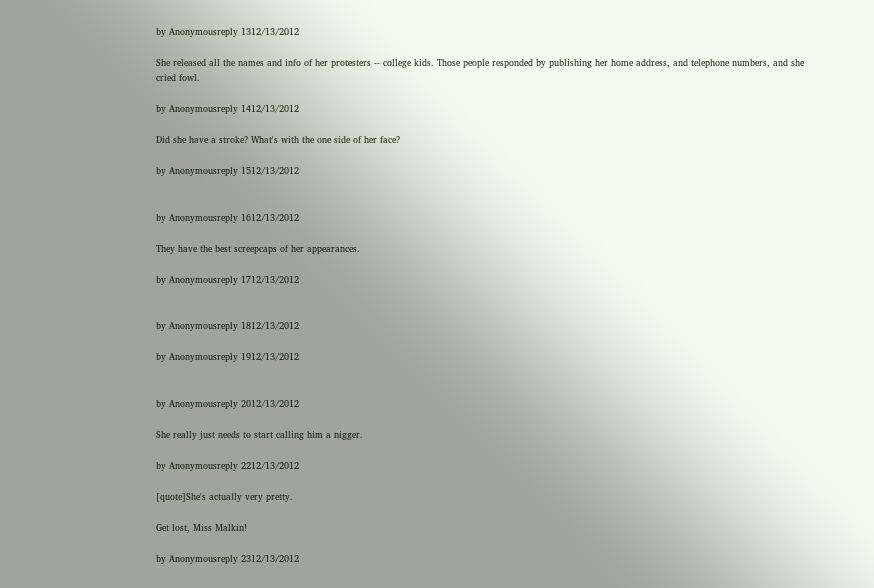by Anonymousreply 1312/13/2012

She released all the names and info of her protesters -- college kids. Those people responded by publishing her home address, and telephone numbers, and she cried fowl.

by Anonymousreply 1412/13/2012

Did she have a stroke? What's with the one side of her face?

by Anonymousreply 1512/13/2012


by Anonymousreply 1612/13/2012

They have the best screepcaps of her appearances.

by Anonymousreply 1712/13/2012


by Anonymousreply 1812/13/2012

by Anonymousreply 1912/13/2012


by Anonymousreply 2012/13/2012

She really just needs to start calling him a nigger.

by Anonymousreply 2212/13/2012

[quote]She's actually very pretty.

Get lost, Miss Malkin!

by Anonymousreply 2312/13/2012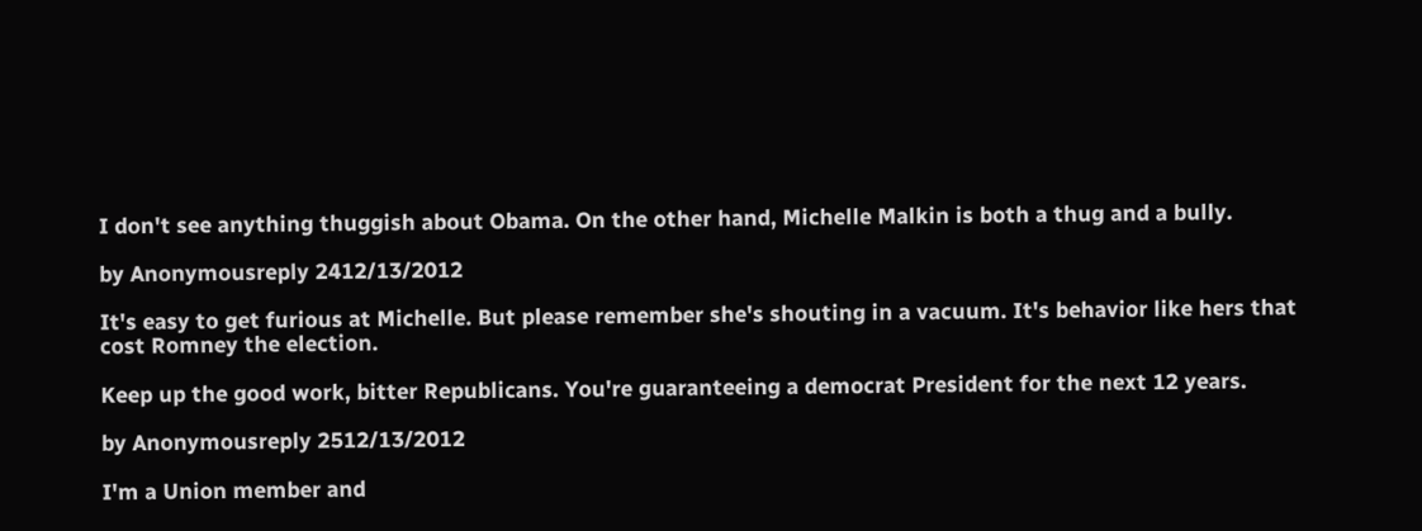I don't see anything thuggish about Obama. On the other hand, Michelle Malkin is both a thug and a bully.

by Anonymousreply 2412/13/2012

It's easy to get furious at Michelle. But please remember she's shouting in a vacuum. It's behavior like hers that cost Romney the election.

Keep up the good work, bitter Republicans. You're guaranteeing a democrat President for the next 12 years.

by Anonymousreply 2512/13/2012

I'm a Union member and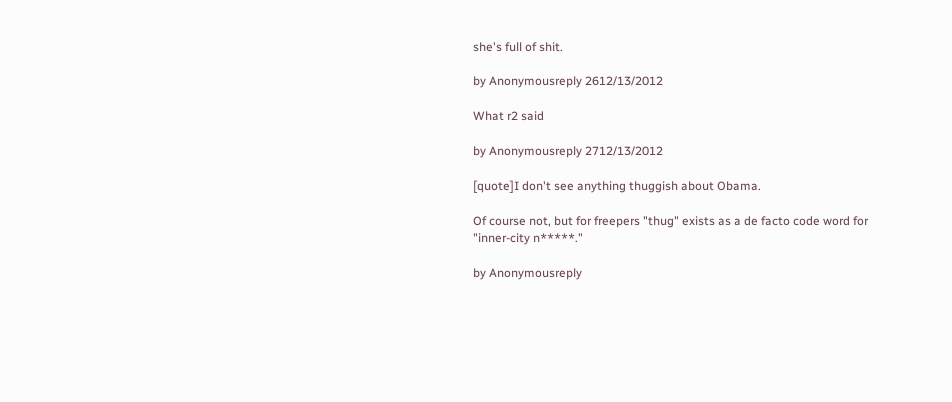she's full of shit.

by Anonymousreply 2612/13/2012

What r2 said

by Anonymousreply 2712/13/2012

[quote]I don't see anything thuggish about Obama.

Of course not, but for freepers "thug" exists as a de facto code word for "inner-city n*****."

by Anonymousreply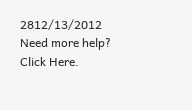2812/13/2012
Need more help? Click Here.